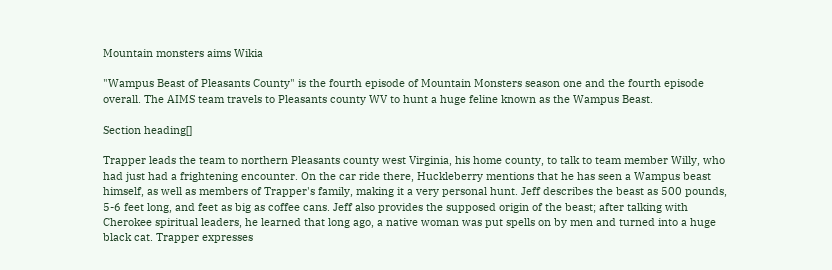Mountain monsters aims Wikia

"Wampus Beast of Pleasants County" is the fourth episode of Mountain Monsters season one and the fourth episode overall. The AIMS team travels to Pleasants county WV to hunt a huge feline known as the Wampus Beast.

Section heading[]

Trapper leads the team to northern Pleasants county west Virginia, his home county, to talk to team member Willy, who had just had a frightening encounter. On the car ride there, Huckleberry mentions that he has seen a Wampus beast himself, as well as members of Trapper's family, making it a very personal hunt. Jeff describes the beast as 500 pounds, 5-6 feet long, and feet as big as coffee cans. Jeff also provides the supposed origin of the beast; after talking with Cherokee spiritual leaders, he learned that long ago, a native woman was put spells on by men and turned into a huge black cat. Trapper expresses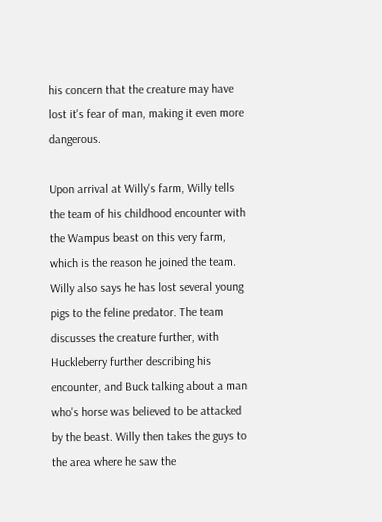his concern that the creature may have lost it's fear of man, making it even more dangerous.

Upon arrival at Willy's farm, Willy tells the team of his childhood encounter with the Wampus beast on this very farm, which is the reason he joined the team. Willy also says he has lost several young pigs to the feline predator. The team discusses the creature further, with Huckleberry further describing his encounter, and Buck talking about a man who's horse was believed to be attacked by the beast. Willy then takes the guys to the area where he saw the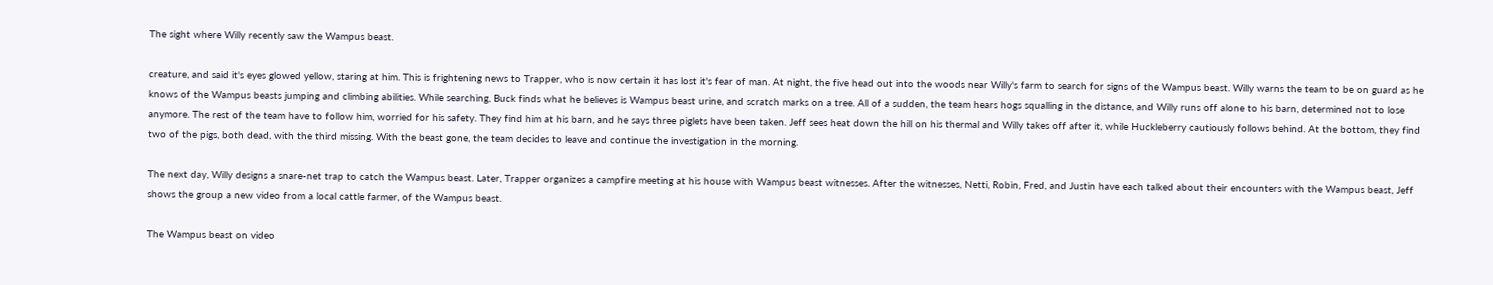The sight where Willy recently saw the Wampus beast.

creature, and said it's eyes glowed yellow, staring at him. This is frightening news to Trapper, who is now certain it has lost it's fear of man. At night, the five head out into the woods near Willy's farm to search for signs of the Wampus beast. Willy warns the team to be on guard as he knows of the Wampus beasts jumping and climbing abilities. While searching, Buck finds what he believes is Wampus beast urine, and scratch marks on a tree. All of a sudden, the team hears hogs squalling in the distance, and Willy runs off alone to his barn, determined not to lose anymore. The rest of the team have to follow him, worried for his safety. They find him at his barn, and he says three piglets have been taken. Jeff sees heat down the hill on his thermal and Willy takes off after it, while Huckleberry cautiously follows behind. At the bottom, they find two of the pigs, both dead, with the third missing. With the beast gone, the team decides to leave and continue the investigation in the morning.

The next day, Willy designs a snare-net trap to catch the Wampus beast. Later, Trapper organizes a campfire meeting at his house with Wampus beast witnesses. After the witnesses, Netti, Robin, Fred, and Justin have each talked about their encounters with the Wampus beast, Jeff shows the group a new video from a local cattle farmer, of the Wampus beast.

The Wampus beast on video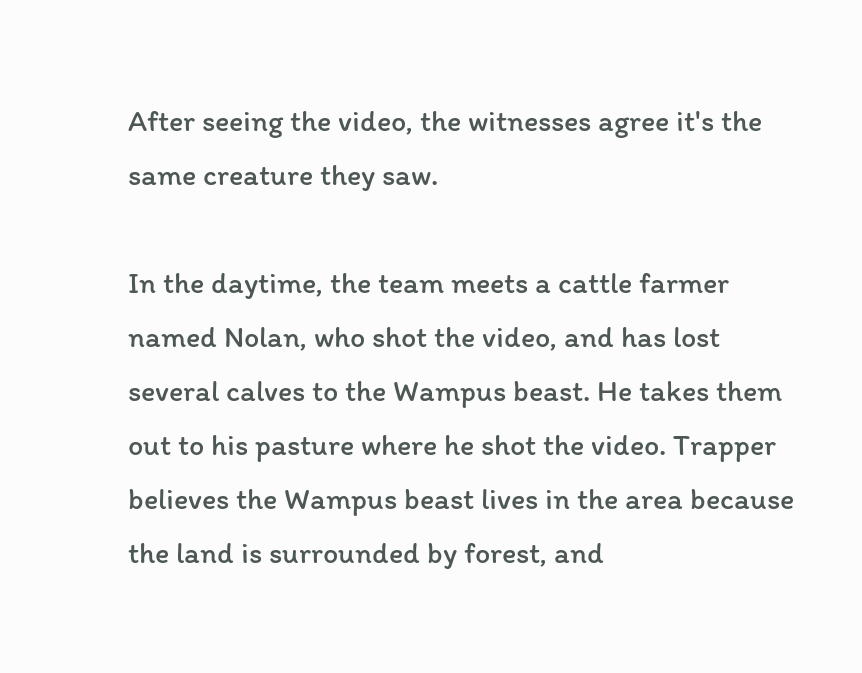After seeing the video, the witnesses agree it's the same creature they saw.

In the daytime, the team meets a cattle farmer named Nolan, who shot the video, and has lost several calves to the Wampus beast. He takes them out to his pasture where he shot the video. Trapper believes the Wampus beast lives in the area because the land is surrounded by forest, and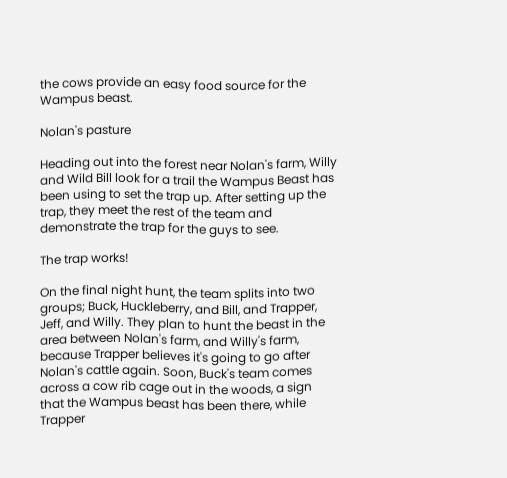the cows provide an easy food source for the Wampus beast.

Nolan's pasture

Heading out into the forest near Nolan's farm, Willy and Wild Bill look for a trail the Wampus Beast has been using to set the trap up. After setting up the trap, they meet the rest of the team and demonstrate the trap for the guys to see.

The trap works!

On the final night hunt, the team splits into two groups; Buck, Huckleberry, and Bill, and Trapper, Jeff, and Willy. They plan to hunt the beast in the area between Nolan's farm, and Willy's farm, because Trapper believes it's going to go after Nolan's cattle again. Soon, Buck's team comes across a cow rib cage out in the woods, a sign that the Wampus beast has been there, while Trapper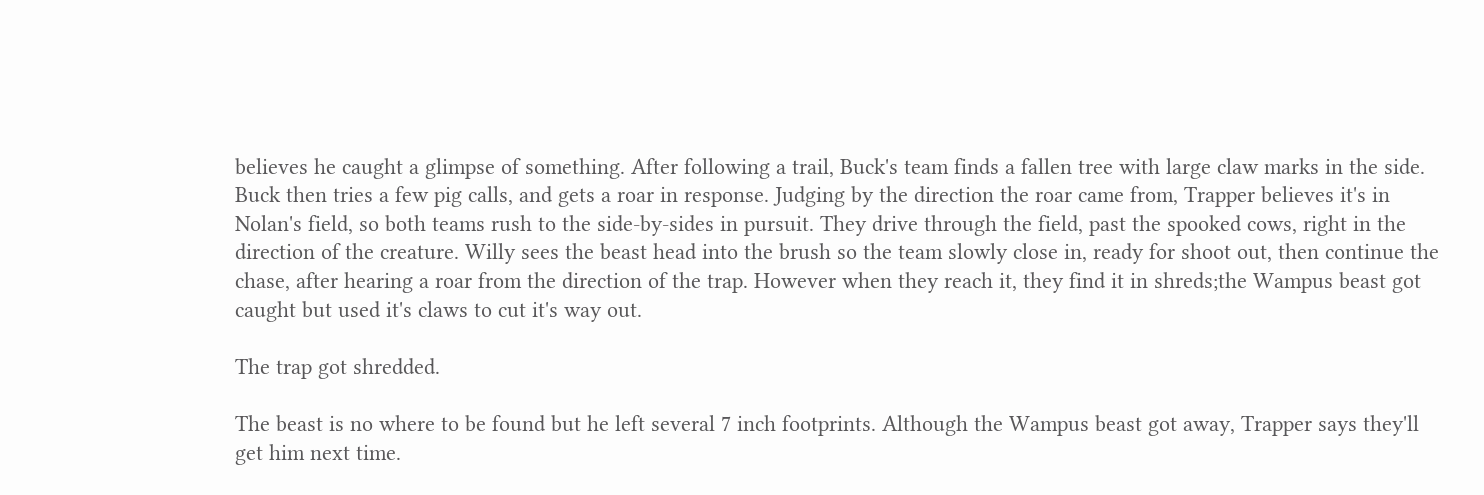believes he caught a glimpse of something. After following a trail, Buck's team finds a fallen tree with large claw marks in the side. Buck then tries a few pig calls, and gets a roar in response. Judging by the direction the roar came from, Trapper believes it's in Nolan's field, so both teams rush to the side-by-sides in pursuit. They drive through the field, past the spooked cows, right in the direction of the creature. Willy sees the beast head into the brush so the team slowly close in, ready for shoot out, then continue the chase, after hearing a roar from the direction of the trap. However when they reach it, they find it in shreds;the Wampus beast got caught but used it's claws to cut it's way out.

The trap got shredded.

The beast is no where to be found but he left several 7 inch footprints. Although the Wampus beast got away, Trapper says they'll get him next time.